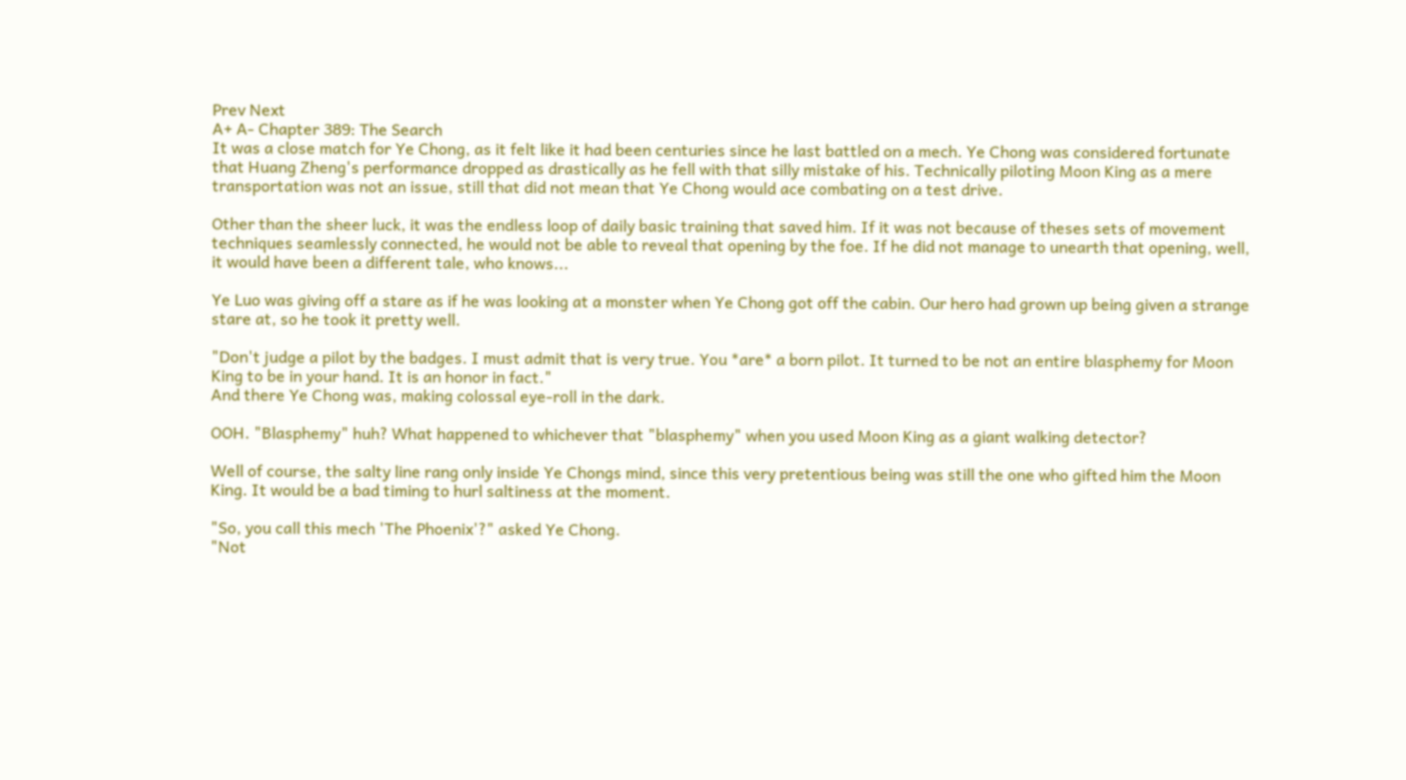Prev Next
A+ A- Chapter 389: The Search
It was a close match for Ye Chong, as it felt like it had been centuries since he last battled on a mech. Ye Chong was considered fortunate that Huang Zheng's performance dropped as drastically as he fell with that silly mistake of his. Technically piloting Moon King as a mere transportation was not an issue, still that did not mean that Ye Chong would ace combating on a test drive.

Other than the sheer luck, it was the endless loop of daily basic training that saved him. If it was not because of theses sets of movement techniques seamlessly connected, he would not be able to reveal that opening by the foe. If he did not manage to unearth that opening, well, it would have been a different tale, who knows...

Ye Luo was giving off a stare as if he was looking at a monster when Ye Chong got off the cabin. Our hero had grown up being given a strange stare at, so he took it pretty well.

"Don't judge a pilot by the badges. I must admit that is very true. You *are* a born pilot. It turned to be not an entire blasphemy for Moon King to be in your hand. It is an honor in fact."
And there Ye Chong was, making colossal eye-roll in the dark.

OOH. "Blasphemy" huh? What happened to whichever that "blasphemy" when you used Moon King as a giant walking detector?

Well of course, the salty line rang only inside Ye Chongs mind, since this very pretentious being was still the one who gifted him the Moon King. It would be a bad timing to hurl saltiness at the moment.

"So, you call this mech 'The Phoenix'?" asked Ye Chong.
"Not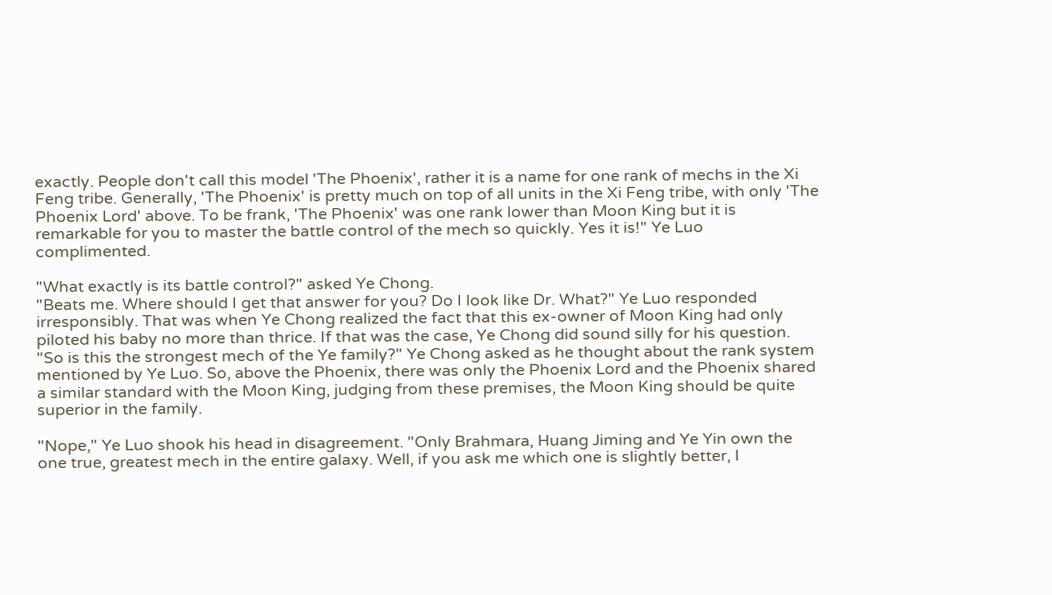exactly. People don't call this model 'The Phoenix', rather it is a name for one rank of mechs in the Xi Feng tribe. Generally, 'The Phoenix' is pretty much on top of all units in the Xi Feng tribe, with only 'The Phoenix Lord' above. To be frank, 'The Phoenix' was one rank lower than Moon King but it is remarkable for you to master the battle control of the mech so quickly. Yes it is!" Ye Luo complimented.

"What exactly is its battle control?" asked Ye Chong.
"Beats me. Where should I get that answer for you? Do I look like Dr. What?" Ye Luo responded irresponsibly. That was when Ye Chong realized the fact that this ex-owner of Moon King had only piloted his baby no more than thrice. If that was the case, Ye Chong did sound silly for his question.
"So is this the strongest mech of the Ye family?" Ye Chong asked as he thought about the rank system mentioned by Ye Luo. So, above the Phoenix, there was only the Phoenix Lord and the Phoenix shared a similar standard with the Moon King, judging from these premises, the Moon King should be quite superior in the family.

"Nope," Ye Luo shook his head in disagreement. "Only Brahmara, Huang Jiming and Ye Yin own the one true, greatest mech in the entire galaxy. Well, if you ask me which one is slightly better, I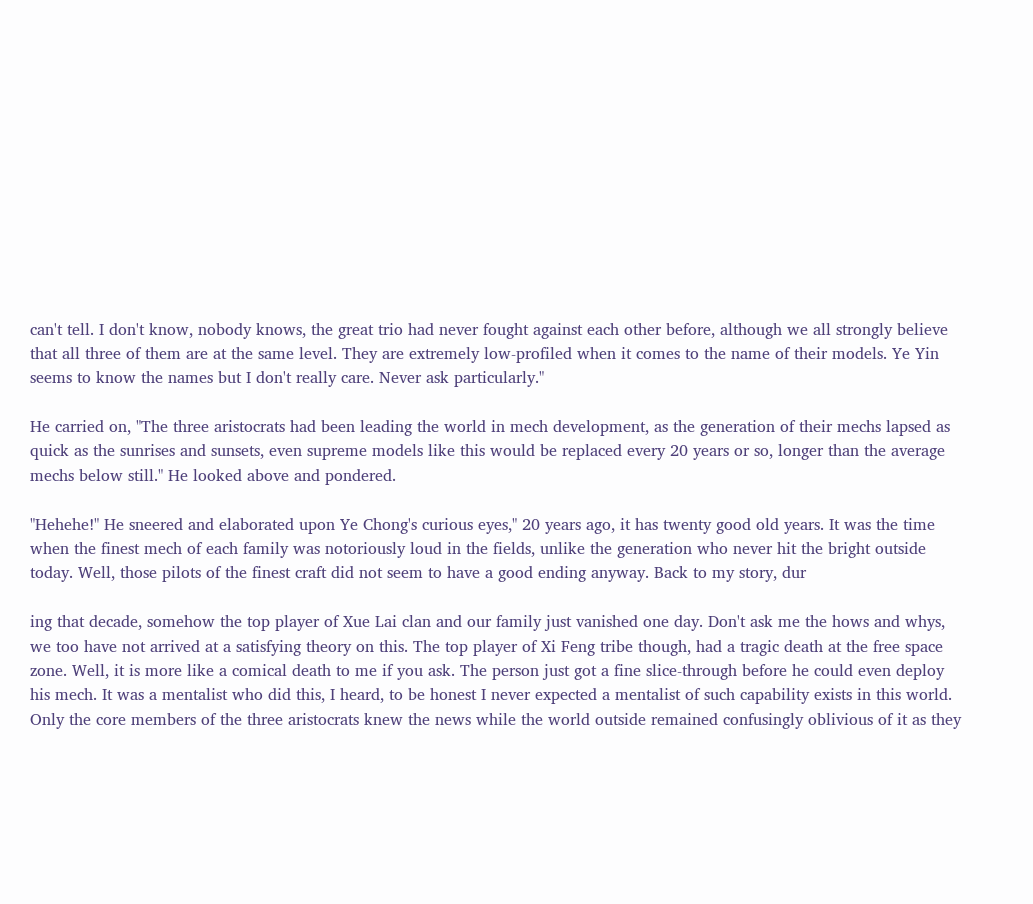can't tell. I don't know, nobody knows, the great trio had never fought against each other before, although we all strongly believe that all three of them are at the same level. They are extremely low-profiled when it comes to the name of their models. Ye Yin seems to know the names but I don't really care. Never ask particularly."

He carried on, "The three aristocrats had been leading the world in mech development, as the generation of their mechs lapsed as quick as the sunrises and sunsets, even supreme models like this would be replaced every 20 years or so, longer than the average mechs below still." He looked above and pondered.

"Hehehe!" He sneered and elaborated upon Ye Chong's curious eyes," 20 years ago, it has twenty good old years. It was the time when the finest mech of each family was notoriously loud in the fields, unlike the generation who never hit the bright outside today. Well, those pilots of the finest craft did not seem to have a good ending anyway. Back to my story, dur

ing that decade, somehow the top player of Xue Lai clan and our family just vanished one day. Don't ask me the hows and whys, we too have not arrived at a satisfying theory on this. The top player of Xi Feng tribe though, had a tragic death at the free space zone. Well, it is more like a comical death to me if you ask. The person just got a fine slice-through before he could even deploy his mech. It was a mentalist who did this, I heard, to be honest I never expected a mentalist of such capability exists in this world. Only the core members of the three aristocrats knew the news while the world outside remained confusingly oblivious of it as they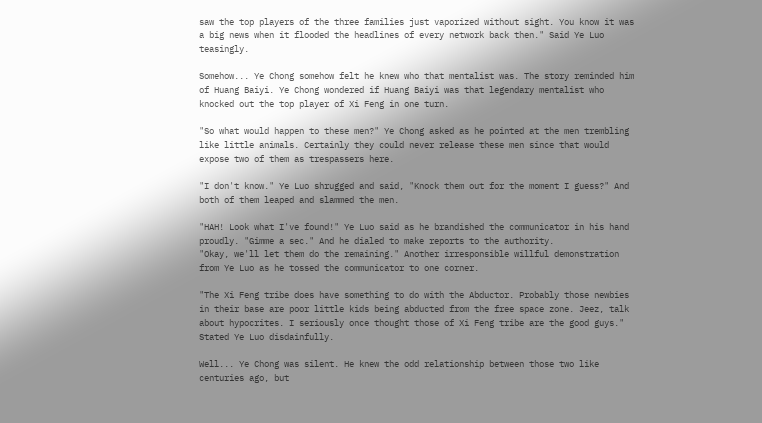saw the top players of the three families just vaporized without sight. You know it was a big news when it flooded the headlines of every network back then." Said Ye Luo teasingly.

Somehow... Ye Chong somehow felt he knew who that mentalist was. The story reminded him of Huang Baiyi. Ye Chong wondered if Huang Baiyi was that legendary mentalist who knocked out the top player of Xi Feng in one turn.

"So what would happen to these men?" Ye Chong asked as he pointed at the men trembling like little animals. Certainly they could never release these men since that would expose two of them as trespassers here.

"I don't know." Ye Luo shrugged and said, "Knock them out for the moment I guess?" And both of them leaped and slammed the men.

"HAH! Look what I've found!" Ye Luo said as he brandished the communicator in his hand proudly. "Gimme a sec." And he dialed to make reports to the authority.
"Okay, we'll let them do the remaining." Another irresponsible willful demonstration from Ye Luo as he tossed the communicator to one corner.

"The Xi Feng tribe does have something to do with the Abductor. Probably those newbies in their base are poor little kids being abducted from the free space zone. Jeez, talk about hypocrites. I seriously once thought those of Xi Feng tribe are the good guys." Stated Ye Luo disdainfully.

Well... Ye Chong was silent. He knew the odd relationship between those two like centuries ago, but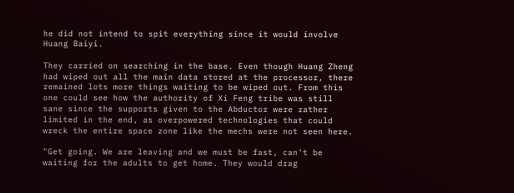he did not intend to spit everything since it would involve Huang Baiyi.

They carried on searching in the base. Even though Huang Zheng had wiped out all the main data stored at the processor, there remained lots more things waiting to be wiped out. From this one could see how the authority of Xi Feng tribe was still sane since the supports given to the Abductor were rather limited in the end, as overpowered technologies that could wreck the entire space zone like the mechs were not seen here.

"Get going. We are leaving and we must be fast, can't be waiting for the adults to get home. They would drag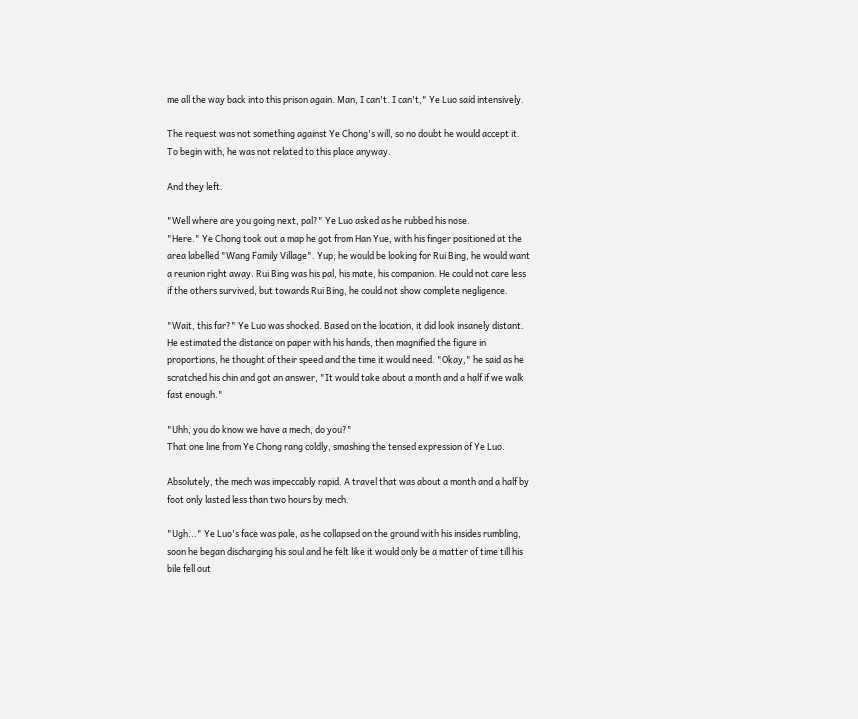me all the way back into this prison again. Man, I can't. I can't," Ye Luo said intensively.

The request was not something against Ye Chong's will, so no doubt he would accept it. To begin with, he was not related to this place anyway.

And they left.

"Well where are you going next, pal?" Ye Luo asked as he rubbed his nose.
"Here." Ye Chong took out a map he got from Han Yue, with his finger positioned at the area labelled "Wang Family Village". Yup, he would be looking for Rui Bing, he would want a reunion right away. Rui Bing was his pal, his mate, his companion. He could not care less if the others survived, but towards Rui Bing, he could not show complete negligence.

"Wait, this far?" Ye Luo was shocked. Based on the location, it did look insanely distant. He estimated the distance on paper with his hands, then magnified the figure in proportions, he thought of their speed and the time it would need. "Okay," he said as he scratched his chin and got an answer, "It would take about a month and a half if we walk fast enough."

"Uhh, you do know we have a mech, do you?"
That one line from Ye Chong rang coldly, smashing the tensed expression of Ye Luo.

Absolutely, the mech was impeccably rapid. A travel that was about a month and a half by foot only lasted less than two hours by mech.

"Ugh..." Ye Luo's face was pale, as he collapsed on the ground with his insides rumbling, soon he began discharging his soul and he felt like it would only be a matter of time till his bile fell out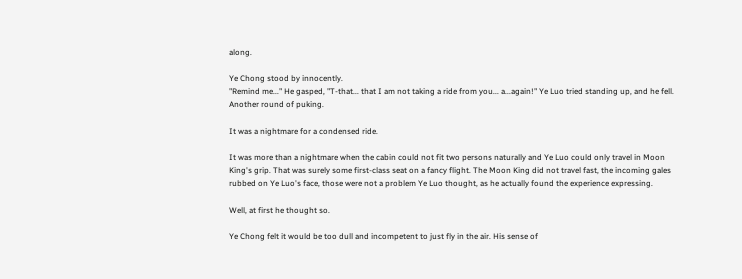along.

Ye Chong stood by innocently.
"Remind me..." He gasped, "T-that... that I am not taking a ride from you... a...again!" Ye Luo tried standing up, and he fell. Another round of puking.

It was a nightmare for a condensed ride.

It was more than a nightmare when the cabin could not fit two persons naturally and Ye Luo could only travel in Moon King's grip. That was surely some first-class seat on a fancy flight. The Moon King did not travel fast, the incoming gales rubbed on Ye Luo's face, those were not a problem Ye Luo thought, as he actually found the experience expressing.

Well, at first he thought so.

Ye Chong felt it would be too dull and incompetent to just fly in the air. His sense of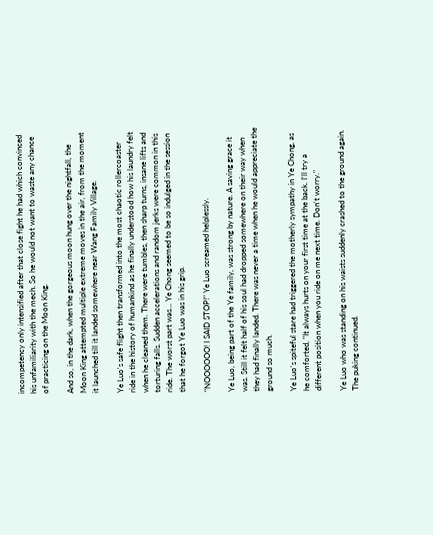incompetency only intensified after that close fight he had which convinced his unfamiliarity with the mech. So he would not want to waste any chance of practicing on the Moon King.

And so, in the dark, when the gorgeous moon hung over the nightfall, the Moon King attempted multiple extreme moves in the air, from the moment it launched till it landed somewhere near Wang Family Village.

Ye Luo's safe flight then transformed into the most chaotic rollercoaster ride in the history of humankind as he finally understood how his laundry felt when he cleaned them. There were tumbles, then sharp turns, insane lifts and torturing falls. Sudden accelerations and random jerks were common in this ride. The worst part was... Ye Chong seemed to be so indulged in the session that he forgot Ye Luo was in his grip.

"NOOOOOO! I SAID STOP!" Ye Luo screamed helplessly.

Ye Luo, being part of the Ye family, was strong by nature. A saving grace it was. Still it felt half of his soul had dropped somewhere on their way when they had finally landed. There was never a time when he would appreciate the ground so much.

Ye Luo's spiteful stare had triggered the motherly sympathy in Ye Chong, as he comforted, "It always hurts on your first time at the back. I'll try a different position when you ride on me next time. Don't worry."

Ye Luo who was standing on his waists suddenly crashed to the ground again. The puking continued.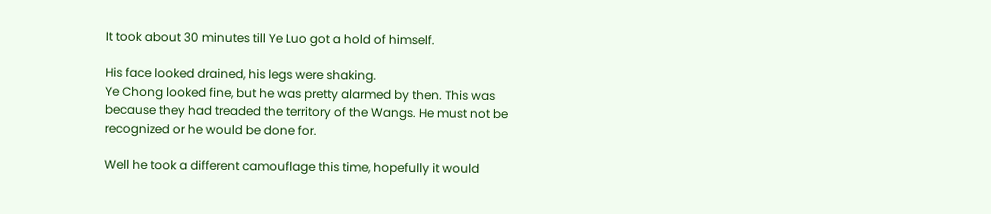It took about 30 minutes till Ye Luo got a hold of himself.

His face looked drained, his legs were shaking.
Ye Chong looked fine, but he was pretty alarmed by then. This was because they had treaded the territory of the Wangs. He must not be recognized or he would be done for.

Well he took a different camouflage this time, hopefully it would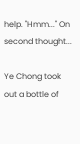help. "Hmm..." On second thought...

Ye Chong took out a bottle of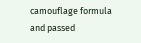camouflage formula and passed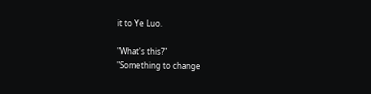it to Ye Luo.

"What's this?"
"Something to change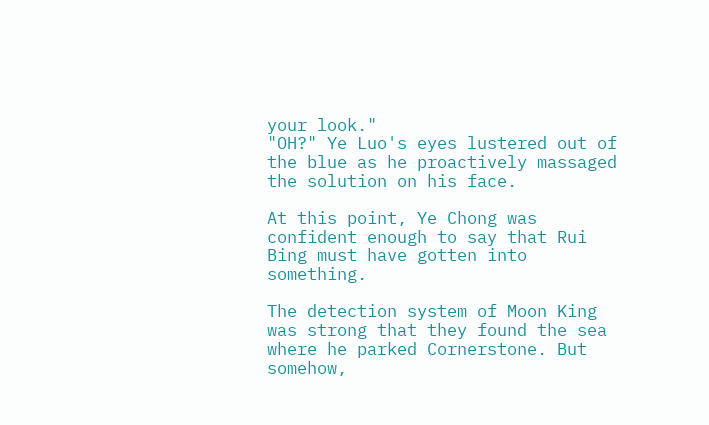your look."
"OH?" Ye Luo's eyes lustered out of the blue as he proactively massaged the solution on his face.

At this point, Ye Chong was confident enough to say that Rui Bing must have gotten into something.

The detection system of Moon King was strong that they found the sea where he parked Cornerstone. But somehow,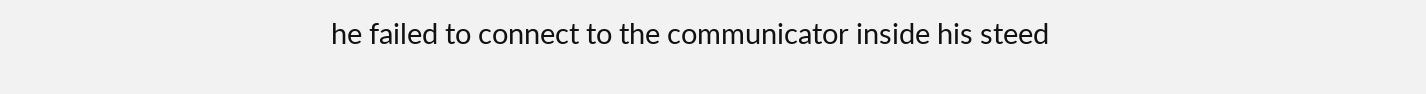he failed to connect to the communicator inside his steed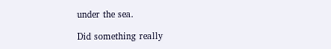under the sea.

Did something really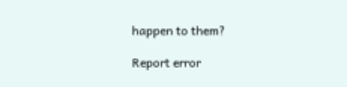happen to them?

Report error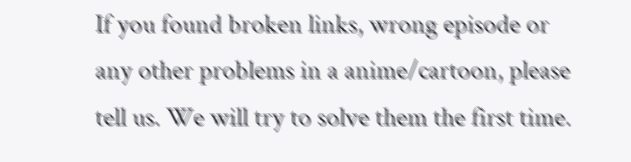If you found broken links, wrong episode or any other problems in a anime/cartoon, please tell us. We will try to solve them the first time.